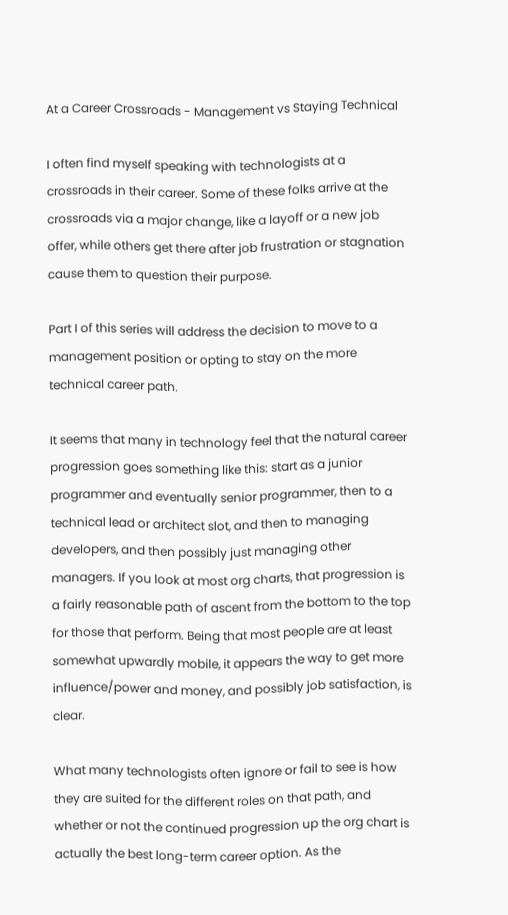At a Career Crossroads - Management vs Staying Technical

I often find myself speaking with technologists at a crossroads in their career. Some of these folks arrive at the crossroads via a major change, like a layoff or a new job offer, while others get there after job frustration or stagnation cause them to question their purpose.

Part I of this series will address the decision to move to a management position or opting to stay on the more technical career path.

It seems that many in technology feel that the natural career progression goes something like this: start as a junior programmer and eventually senior programmer, then to a technical lead or architect slot, and then to managing developers, and then possibly just managing other managers. If you look at most org charts, that progression is a fairly reasonable path of ascent from the bottom to the top for those that perform. Being that most people are at least somewhat upwardly mobile, it appears the way to get more influence/power and money, and possibly job satisfaction, is clear.

What many technologists often ignore or fail to see is how they are suited for the different roles on that path, and whether or not the continued progression up the org chart is actually the best long-term career option. As the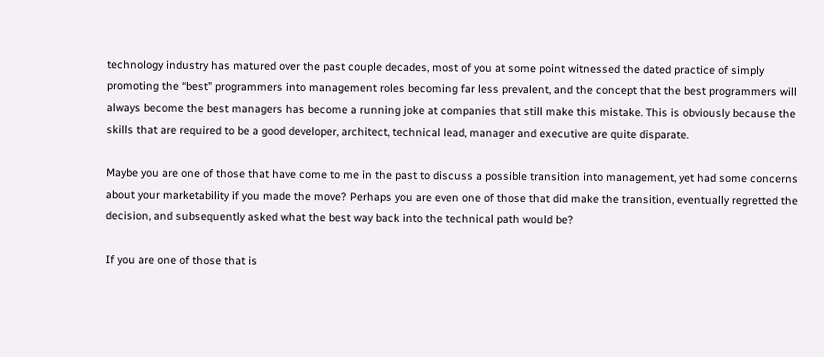technology industry has matured over the past couple decades, most of you at some point witnessed the dated practice of simply promoting the “best” programmers into management roles becoming far less prevalent, and the concept that the best programmers will always become the best managers has become a running joke at companies that still make this mistake. This is obviously because the skills that are required to be a good developer, architect, technical lead, manager and executive are quite disparate.

Maybe you are one of those that have come to me in the past to discuss a possible transition into management, yet had some concerns about your marketability if you made the move? Perhaps you are even one of those that did make the transition, eventually regretted the decision, and subsequently asked what the best way back into the technical path would be?

If you are one of those that is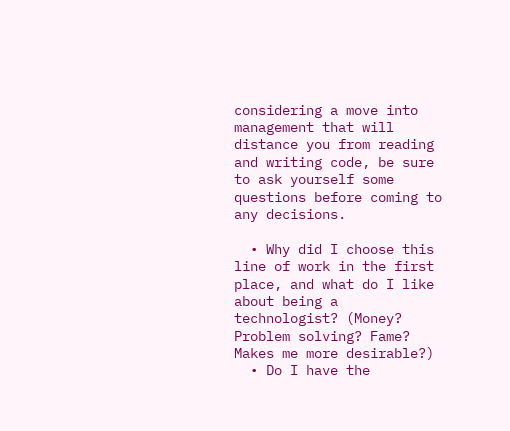considering a move into management that will distance you from reading and writing code, be sure to ask yourself some questions before coming to any decisions.

  • Why did I choose this line of work in the first place, and what do I like about being a technologist? (Money? Problem solving? Fame? Makes me more desirable?)
  • Do I have the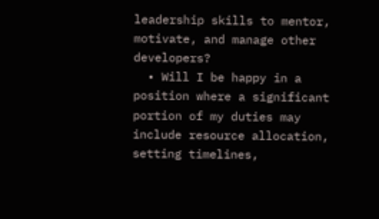leadership skills to mentor, motivate, and manage other developers?
  • Will I be happy in a position where a significant portion of my duties may include resource allocation, setting timelines,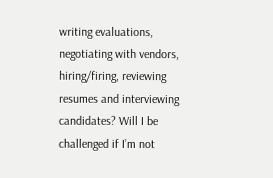writing evaluations, negotiating with vendors, hiring/firing, reviewing resumes and interviewing candidates? Will I be challenged if I’m not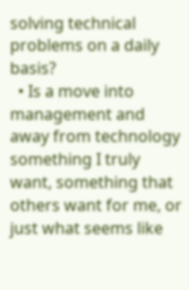solving technical problems on a daily basis?
  • Is a move into management and away from technology something I truly want, something that others want for me, or just what seems like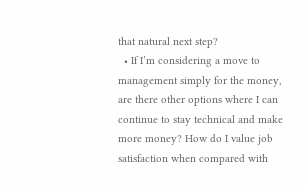that natural next step?
  • If I’m considering a move to management simply for the money, are there other options where I can continue to stay technical and make more money? How do I value job satisfaction when compared with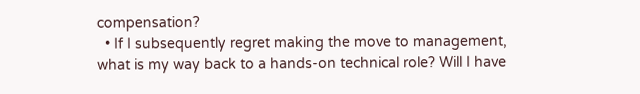compensation?
  • If I subsequently regret making the move to management, what is my way back to a hands-on technical role? Will I have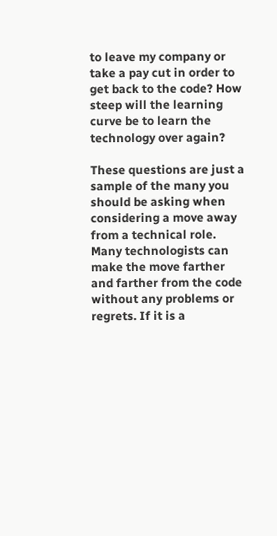to leave my company or take a pay cut in order to get back to the code? How steep will the learning curve be to learn the technology over again?

These questions are just a sample of the many you should be asking when considering a move away from a technical role. Many technologists can make the move farther and farther from the code without any problems or regrets. If it is a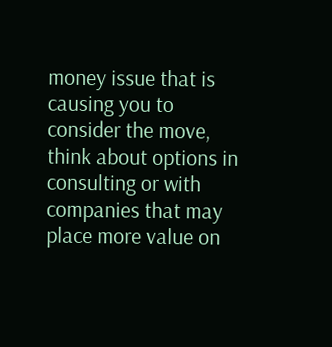money issue that is causing you to consider the move, think about options in consulting or with companies that may place more value on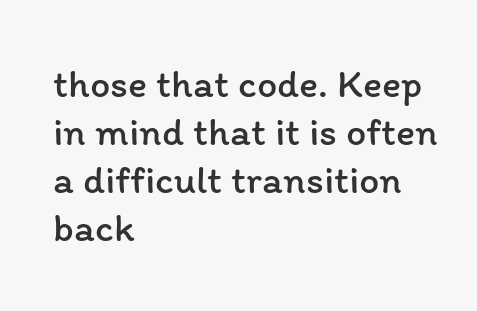those that code. Keep in mind that it is often a difficult transition back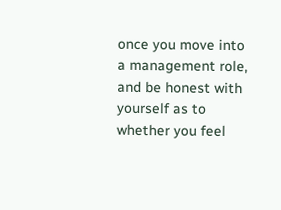once you move into a management role, and be honest with yourself as to whether you feel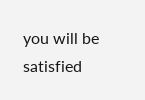you will be satisfied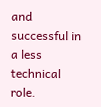and successful in a less technical role.